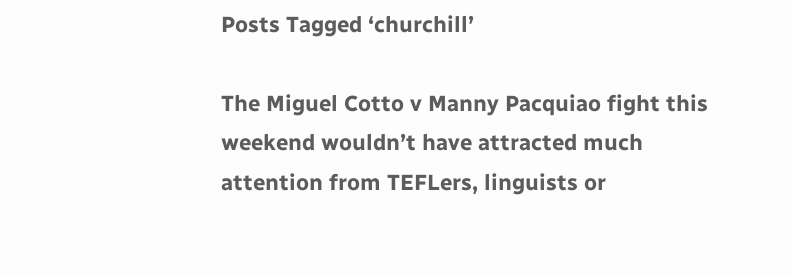Posts Tagged ‘churchill’

The Miguel Cotto v Manny Pacquiao fight this weekend wouldn’t have attracted much attention from TEFLers, linguists or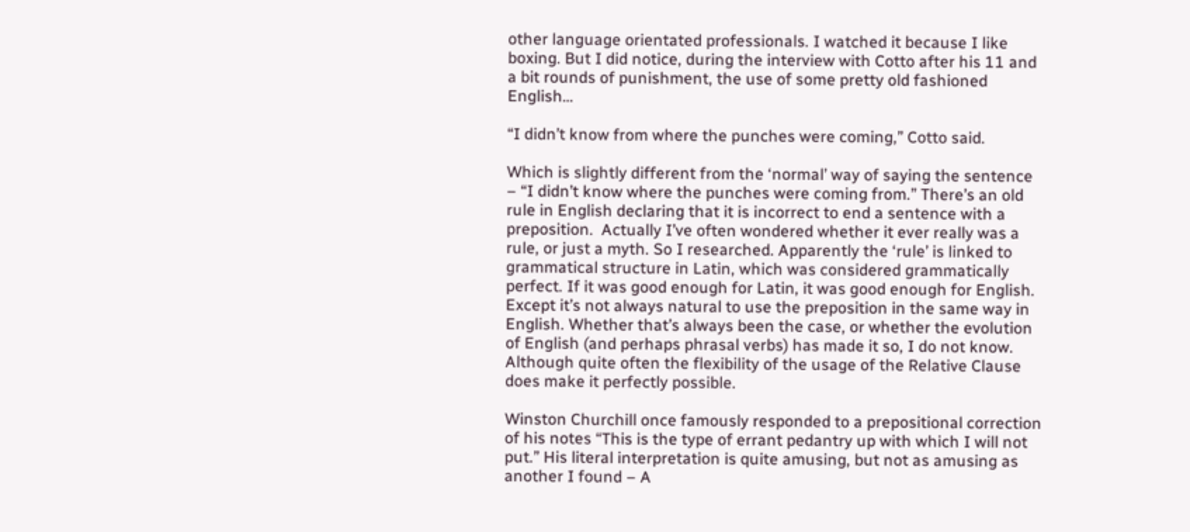other language orientated professionals. I watched it because I like boxing. But I did notice, during the interview with Cotto after his 11 and a bit rounds of punishment, the use of some pretty old fashioned English…

“I didn’t know from where the punches were coming,” Cotto said.

Which is slightly different from the ‘normal’ way of saying the sentence – “I didn’t know where the punches were coming from.” There’s an old rule in English declaring that it is incorrect to end a sentence with a preposition.  Actually I’ve often wondered whether it ever really was a rule, or just a myth. So I researched. Apparently the ‘rule’ is linked to grammatical structure in Latin, which was considered grammatically perfect. If it was good enough for Latin, it was good enough for English. Except it’s not always natural to use the preposition in the same way in English. Whether that’s always been the case, or whether the evolution of English (and perhaps phrasal verbs) has made it so, I do not know. Although quite often the flexibility of the usage of the Relative Clause does make it perfectly possible.

Winston Churchill once famously responded to a prepositional correction of his notes “This is the type of errant pedantry up with which I will not put.” His literal interpretation is quite amusing, but not as amusing as another I found – A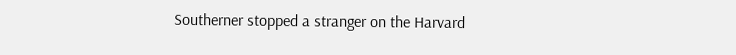Southerner stopped a stranger on the Harvard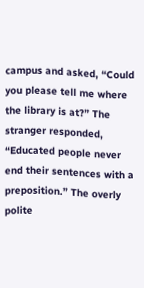campus and asked, “Could you please tell me where the library is at?” The stranger responded, “Educated people never end their sentences with a preposition.” The overly polite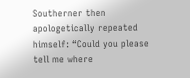Southerner then apologetically repeated himself: “Could you please tell me where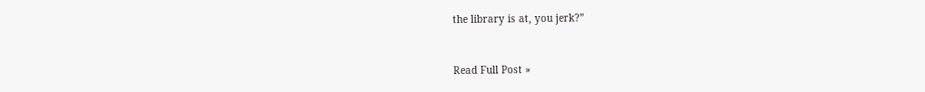the library is at, you jerk?”


Read Full Post »